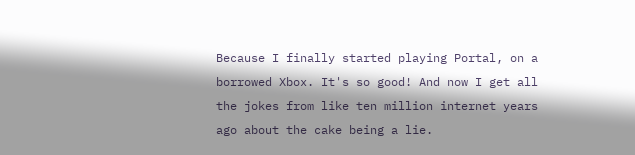Because I finally started playing Portal, on a borrowed Xbox. It's so good! And now I get all the jokes from like ten million internet years ago about the cake being a lie.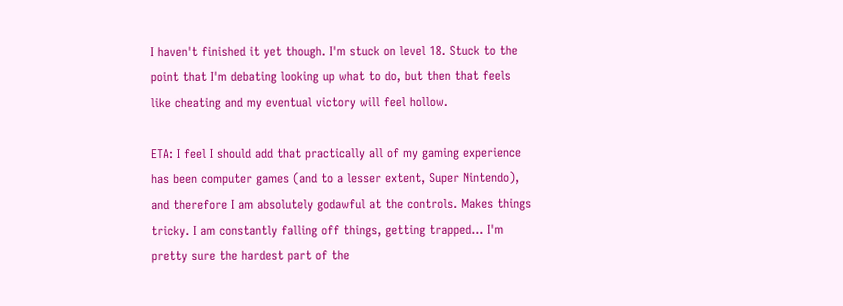I haven't finished it yet though. I'm stuck on level 18. Stuck to the point that I'm debating looking up what to do, but then that feels like cheating and my eventual victory will feel hollow.

ETA: I feel I should add that practically all of my gaming experience has been computer games (and to a lesser extent, Super Nintendo), and therefore I am absolutely godawful at the controls. Makes things tricky. I am constantly falling off things, getting trapped... I'm pretty sure the hardest part of the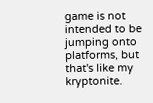game is not intended to be jumping onto platforms, but that's like my kryptonite.